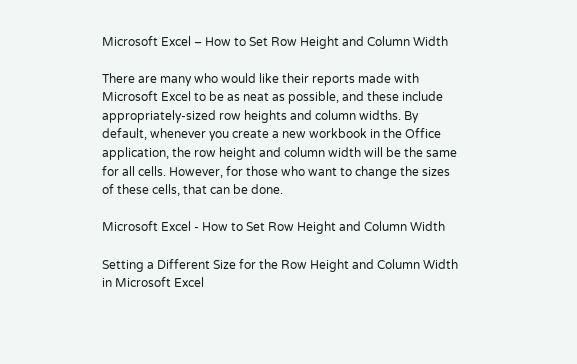Microsoft Excel – How to Set Row Height and Column Width

There are many who would like their reports made with Microsoft Excel to be as neat as possible, and these include appropriately-sized row heights and column widths. By default, whenever you create a new workbook in the Office application, the row height and column width will be the same for all cells. However, for those who want to change the sizes of these cells, that can be done.

Microsoft Excel - How to Set Row Height and Column Width

Setting a Different Size for the Row Height and Column Width in Microsoft Excel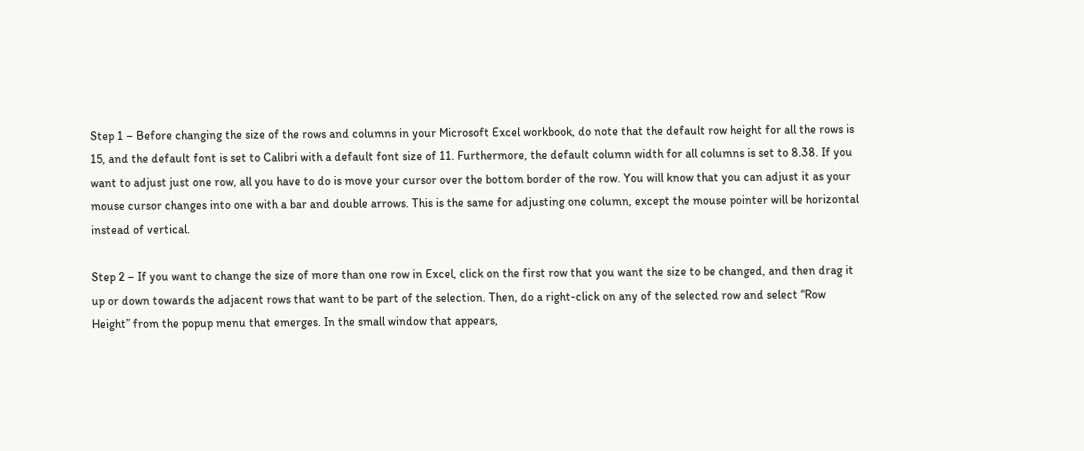Step 1 – Before changing the size of the rows and columns in your Microsoft Excel workbook, do note that the default row height for all the rows is 15, and the default font is set to Calibri with a default font size of 11. Furthermore, the default column width for all columns is set to 8.38. If you want to adjust just one row, all you have to do is move your cursor over the bottom border of the row. You will know that you can adjust it as your mouse cursor changes into one with a bar and double arrows. This is the same for adjusting one column, except the mouse pointer will be horizontal instead of vertical.

Step 2 – If you want to change the size of more than one row in Excel, click on the first row that you want the size to be changed, and then drag it up or down towards the adjacent rows that want to be part of the selection. Then, do a right-click on any of the selected row and select “Row Height” from the popup menu that emerges. In the small window that appears,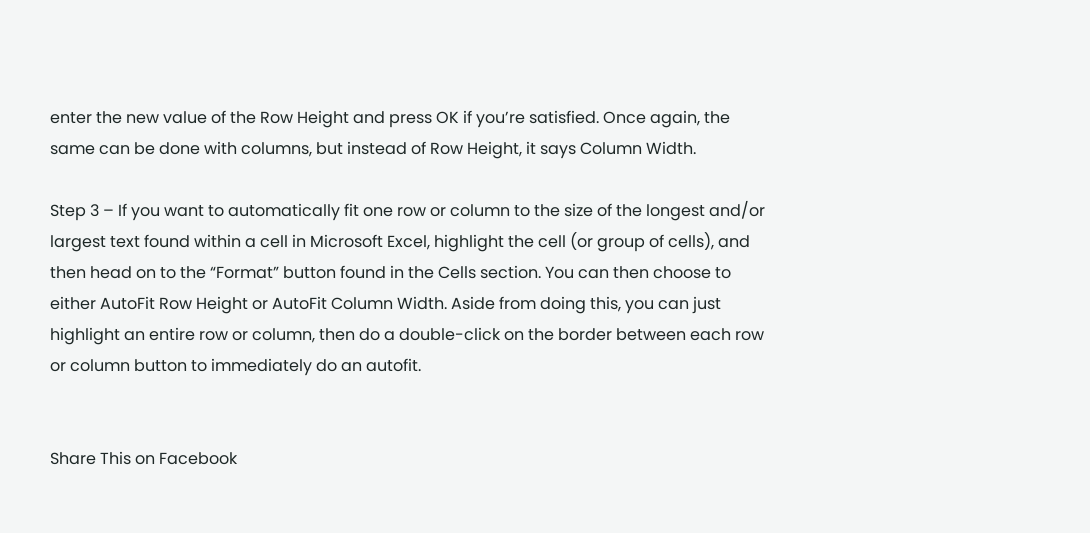enter the new value of the Row Height and press OK if you’re satisfied. Once again, the same can be done with columns, but instead of Row Height, it says Column Width.

Step 3 – If you want to automatically fit one row or column to the size of the longest and/or largest text found within a cell in Microsoft Excel, highlight the cell (or group of cells), and then head on to the “Format” button found in the Cells section. You can then choose to either AutoFit Row Height or AutoFit Column Width. Aside from doing this, you can just highlight an entire row or column, then do a double-click on the border between each row or column button to immediately do an autofit.


Share This on Facebook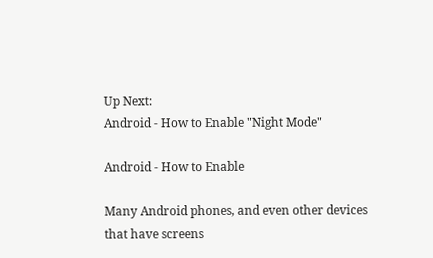Up Next:
Android - How to Enable "Night Mode"

Android - How to Enable

Many Android phones, and even other devices that have screens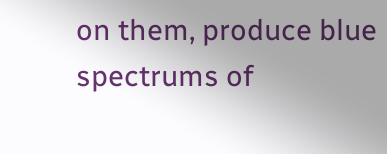on them, produce blue spectrums of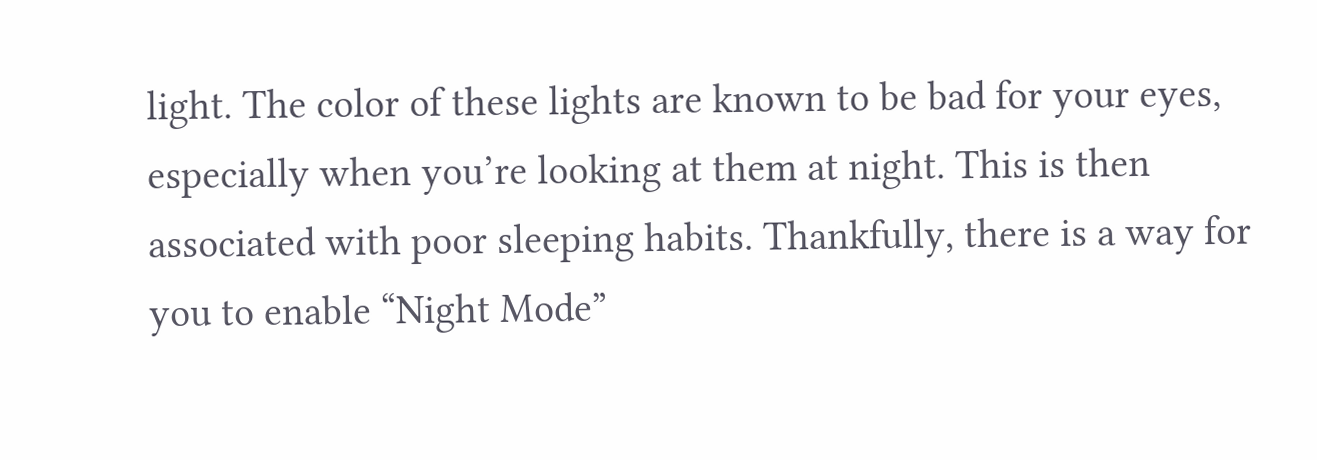light. The color of these lights are known to be bad for your eyes, especially when you’re looking at them at night. This is then associated with poor sleeping habits. Thankfully, there is a way for you to enable “Night Mode”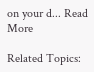on your d... Read More

Related Topics: